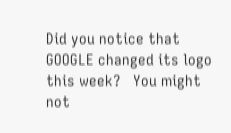Did you notice that GOOGLE changed its logo this week?   You might not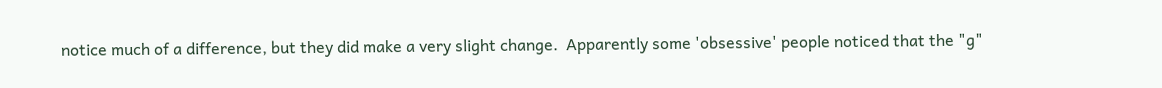notice much of a difference, but they did make a very slight change.  Apparently some 'obsessive' people noticed that the "g"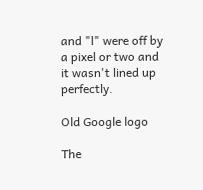and "l" were off by a pixel or two and it wasn't lined up perfectly.

Old Google logo

The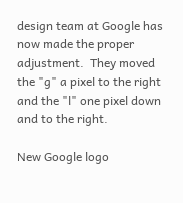design team at Google has now made the proper adjustment.  They moved the "g" a pixel to the right and the "l" one pixel down and to the right.

New Google logo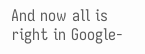And now all is right in Google-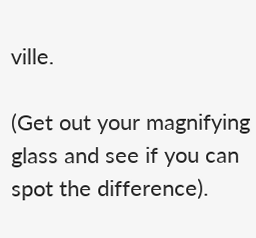ville.

(Get out your magnifying glass and see if you can spot the difference).